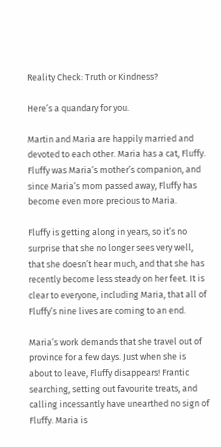Reality Check: Truth or Kindness?

Here’s a quandary for you.

Martin and Maria are happily married and devoted to each other. Maria has a cat, Fluffy. Fluffy was Maria’s mother’s companion, and since Maria’s mom passed away, Fluffy has become even more precious to Maria.

Fluffy is getting along in years, so it’s no surprise that she no longer sees very well, that she doesn’t hear much, and that she has recently become less steady on her feet. It is clear to everyone, including Maria, that all of Fluffy’s nine lives are coming to an end.

Maria’s work demands that she travel out of province for a few days. Just when she is about to leave, Fluffy disappears! Frantic searching, setting out favourite treats, and calling incessantly have unearthed no sign of Fluffy. Maria is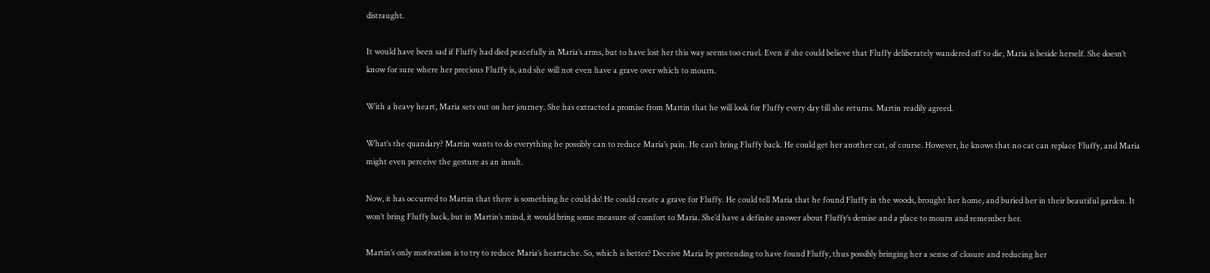distraught.

It would have been sad if Fluffy had died peacefully in Maria’s arms, but to have lost her this way seems too cruel. Even if she could believe that Fluffy deliberately wandered off to die, Maria is beside herself. She doesn’t know for sure where her precious Fluffy is, and she will not even have a grave over which to mourn.

With a heavy heart, Maria sets out on her journey. She has extracted a promise from Martin that he will look for Fluffy every day till she returns. Martin readily agreed.

What’s the quandary? Martin wants to do everything he possibly can to reduce Maria’s pain. He can’t bring Fluffy back. He could get her another cat, of course. However, he knows that no cat can replace Fluffy, and Maria might even perceive the gesture as an insult.

Now, it has occurred to Martin that there is something he could do! He could create a grave for Fluffy. He could tell Maria that he found Fluffy in the woods, brought her home, and buried her in their beautiful garden. It won’t bring Fluffy back, but in Martin’s mind, it would bring some measure of comfort to Maria. She’d have a definite answer about Fluffy’s demise and a place to mourn and remember her.

Martin’s only motivation is to try to reduce Maria’s heartache. So, which is better? Deceive Maria by pretending to have found Fluffy, thus possibly bringing her a sense of closure and reducing her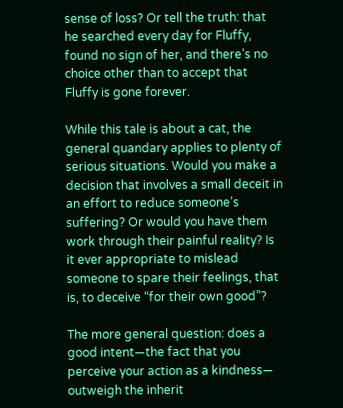sense of loss? Or tell the truth: that he searched every day for Fluffy, found no sign of her, and there’s no choice other than to accept that Fluffy is gone forever.

While this tale is about a cat, the general quandary applies to plenty of serious situations. Would you make a decision that involves a small deceit in an effort to reduce someone’s suffering? Or would you have them work through their painful reality? Is it ever appropriate to mislead someone to spare their feelings, that is, to deceive “for their own good”?

The more general question: does a good intent—the fact that you perceive your action as a kindness— outweigh the inherit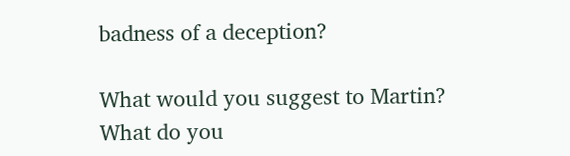badness of a deception?

What would you suggest to Martin? What do you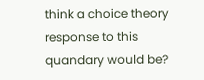think a choice theory response to this quandary would be?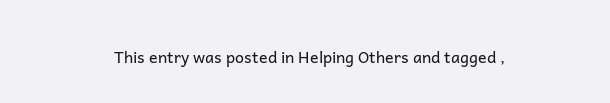This entry was posted in Helping Others and tagged ,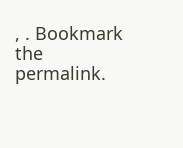, . Bookmark the permalink.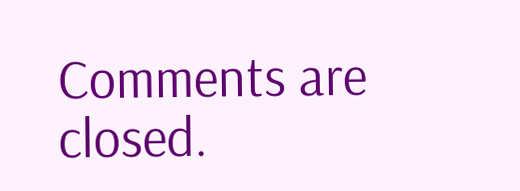Comments are closed.